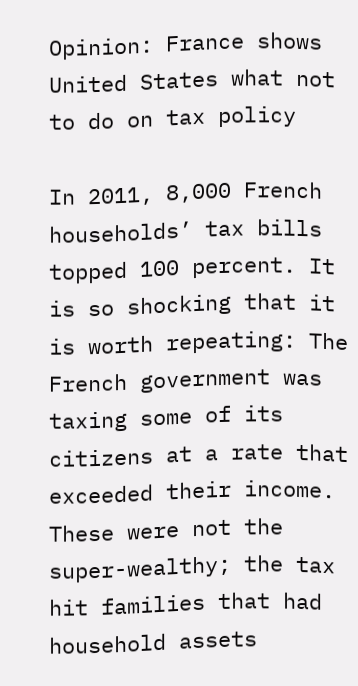Opinion: France shows United States what not to do on tax policy

In 2011, 8,000 French households’ tax bills topped 100 percent. It is so shocking that it is worth repeating: The French government was taxing some of its citizens at a rate that exceeded their income.  These were not the super-wealthy; the tax hit families that had household assets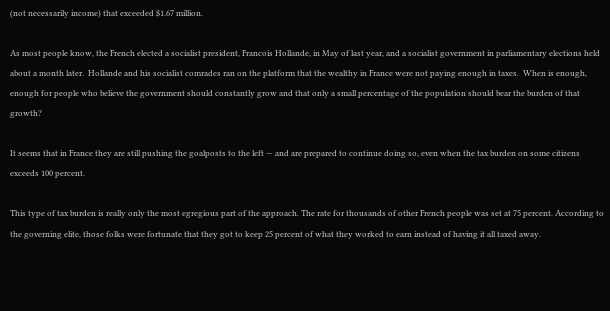(not necessarily income) that exceeded $1.67 million.

As most people know, the French elected a socialist president, Francois Hollande, in May of last year, and a socialist government in parliamentary elections held about a month later.  Hollande and his socialist comrades ran on the platform that the wealthy in France were not paying enough in taxes.  When is enough, enough for people who believe the government should constantly grow and that only a small percentage of the population should bear the burden of that growth?

It seems that in France they are still pushing the goalposts to the left — and are prepared to continue doing so, even when the tax burden on some citizens exceeds 100 percent.

This type of tax burden is really only the most egregious part of the approach. The rate for thousands of other French people was set at 75 percent. According to the governing elite, those folks were fortunate that they got to keep 25 percent of what they worked to earn instead of having it all taxed away.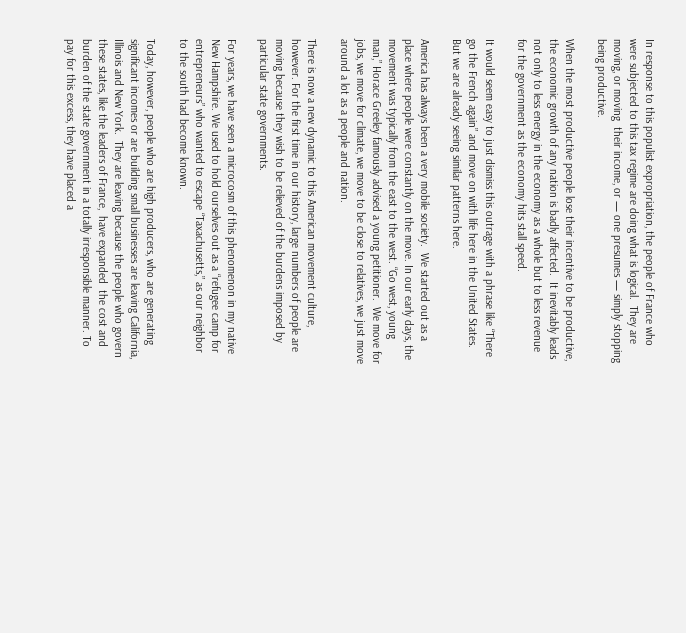In response to this populist expropriation, the people of France who were subjected to this tax regime are doing what is logical.  They are moving, or moving  their income, or — one presumes — simply stopping being productive.

When the most productive people lose their incentive to be productive, the economic growth of any nation is badly affected.  It inevitably leads not only to less energy in the economy as a whole but to less revenue for the government as the economy hits stall speed.

It would seem easy to just dismiss this outrage with a phrase like “There go the French again” and move on with life here in the United States.  But we are already seeing similar patterns here.

America has always been a very mobile society.  We started out as a place where people were constantly on the move. In our early days, the movement was typically from the east to the west. “Go west, young man,” Horace Greeley famously advised a young petitioner.  We move for jobs, we move for climate, we move to be close to relatives, we just move around a lot as a people and nation.

There is now a new dynamic to this American movement culture, however. For the first time in our history, large numbers of people are moving because they wish to be relieved of the burdens imposed by particular state governments.

For years, we have seen a microcosm of this phenomenon in my native New Hampshire. We used to hold ourselves out as a “refugee camp for entrepreneurs” who wanted to escape “Taxachusetts,” as our neighbor to the south had become known.

Today, however, people who are high producers, who are generating significant incomes or are building small businesses are leaving California, Illinois and New York.  They are leaving because the people who govern these states, like the leaders of France,  have expanded  the cost and burden of the state government in a totally irresponsible manner. To pay for this excess, they have placed a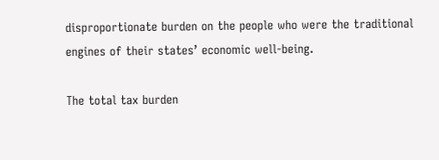disproportionate burden on the people who were the traditional engines of their states’ economic well-being.

The total tax burden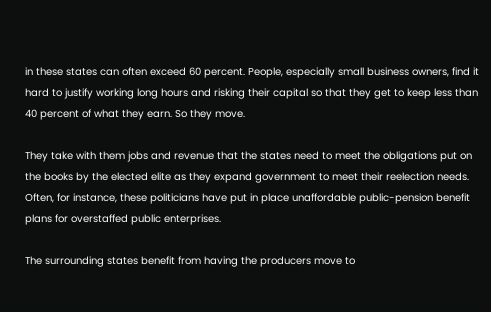in these states can often exceed 60 percent. People, especially small business owners, find it hard to justify working long hours and risking their capital so that they get to keep less than 40 percent of what they earn. So they move.

They take with them jobs and revenue that the states need to meet the obligations put on the books by the elected elite as they expand government to meet their reelection needs. Often, for instance, these politicians have put in place unaffordable public-pension benefit plans for overstaffed public enterprises.

The surrounding states benefit from having the producers move to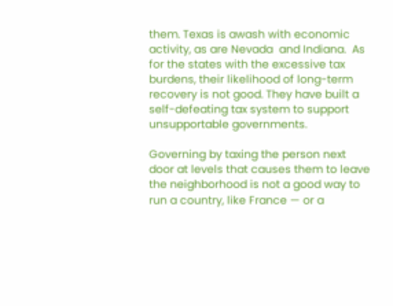them. Texas is awash with economic activity, as are Nevada  and Indiana.  As for the states with the excessive tax burdens, their likelihood of long-term recovery is not good. They have built a self-defeating tax system to support unsupportable governments.

Governing by taxing the person next door at levels that causes them to leave the neighborhood is not a good way to run a country, like France — or a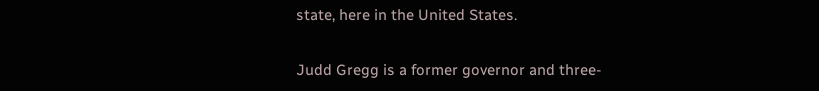state, here in the United States.

Judd Gregg is a former governor and three-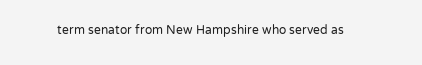term senator from New Hampshire who served as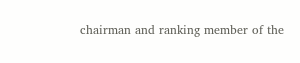chairman and ranking member of the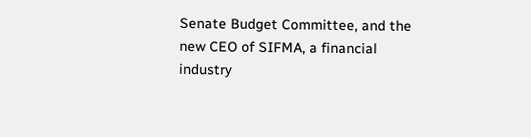Senate Budget Committee, and the new CEO of SIFMA, a financial industry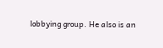lobbying group. He also is an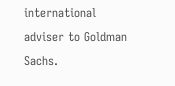international adviser to Goldman Sachs.